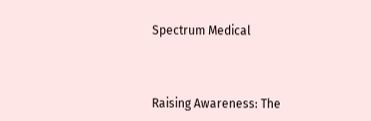Spectrum Medical



Raising Awareness: The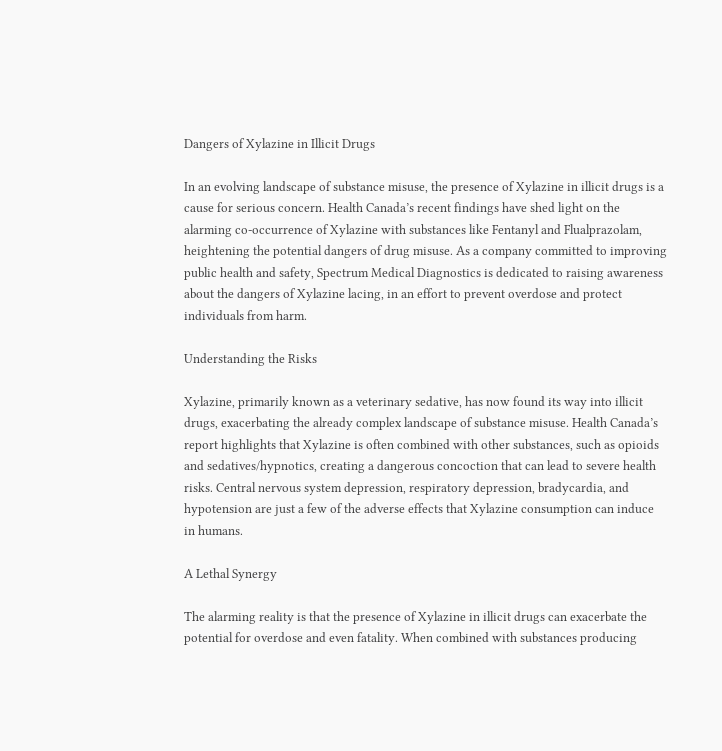Dangers of Xylazine in Illicit Drugs

In an evolving landscape of substance misuse, the presence of Xylazine in illicit drugs is a cause for serious concern. Health Canada’s recent findings have shed light on the alarming co-occurrence of Xylazine with substances like Fentanyl and Flualprazolam, heightening the potential dangers of drug misuse. As a company committed to improving public health and safety, Spectrum Medical Diagnostics is dedicated to raising awareness about the dangers of Xylazine lacing, in an effort to prevent overdose and protect individuals from harm.

Understanding the Risks

Xylazine, primarily known as a veterinary sedative, has now found its way into illicit drugs, exacerbating the already complex landscape of substance misuse. Health Canada’s report highlights that Xylazine is often combined with other substances, such as opioids and sedatives/hypnotics, creating a dangerous concoction that can lead to severe health risks. Central nervous system depression, respiratory depression, bradycardia, and hypotension are just a few of the adverse effects that Xylazine consumption can induce in humans.

A Lethal Synergy

The alarming reality is that the presence of Xylazine in illicit drugs can exacerbate the potential for overdose and even fatality. When combined with substances producing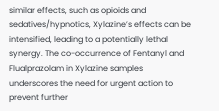similar effects, such as opioids and sedatives/hypnotics, Xylazine’s effects can be intensified, leading to a potentially lethal synergy. The co-occurrence of Fentanyl and Flualprazolam in Xylazine samples underscores the need for urgent action to prevent further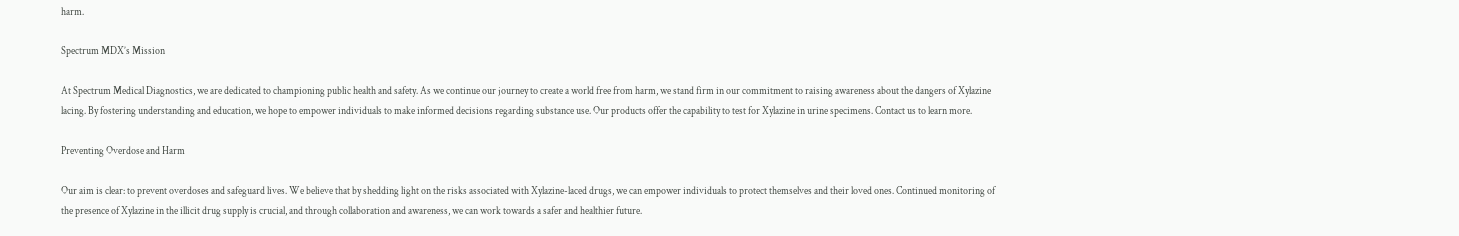harm.

Spectrum MDX’s Mission

At Spectrum Medical Diagnostics, we are dedicated to championing public health and safety. As we continue our journey to create a world free from harm, we stand firm in our commitment to raising awareness about the dangers of Xylazine lacing. By fostering understanding and education, we hope to empower individuals to make informed decisions regarding substance use. Our products offer the capability to test for Xylazine in urine specimens. Contact us to learn more.

Preventing Overdose and Harm

Our aim is clear: to prevent overdoses and safeguard lives. We believe that by shedding light on the risks associated with Xylazine-laced drugs, we can empower individuals to protect themselves and their loved ones. Continued monitoring of the presence of Xylazine in the illicit drug supply is crucial, and through collaboration and awareness, we can work towards a safer and healthier future.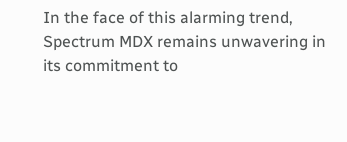In the face of this alarming trend, Spectrum MDX remains unwavering in its commitment to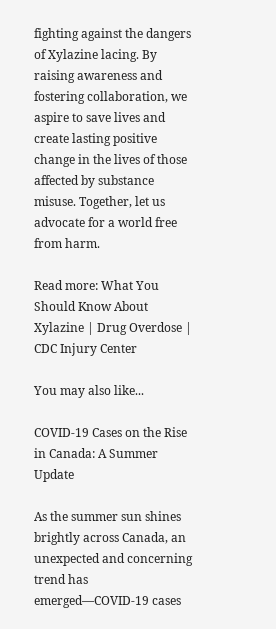fighting against the dangers of Xylazine lacing. By raising awareness and fostering collaboration, we aspire to save lives and create lasting positive change in the lives of those affected by substance misuse. Together, let us advocate for a world free from harm.

Read more: What You Should Know About Xylazine | Drug Overdose | CDC Injury Center

You may also like...

COVID-19 Cases on the Rise in Canada: A Summer Update

As the summer sun shines brightly across Canada, an unexpected and concerning trend has emerged—COVID-19 cases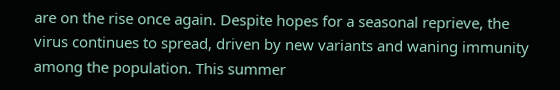are on the rise once again. Despite hopes for a seasonal reprieve, the virus continues to spread, driven by new variants and waning immunity among the population. This summer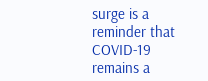surge is a reminder that COVID-19 remains a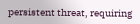persistent threat, requiring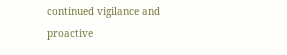continued vigilance and proactive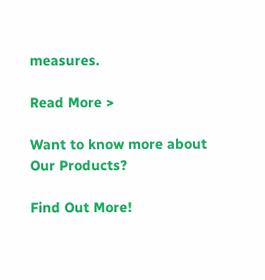measures.

Read More >

Want to know more about Our Products?

Find Out More!